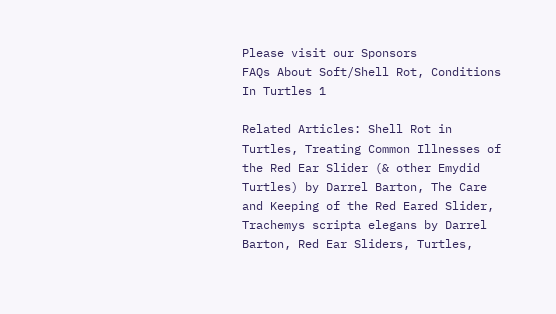Please visit our Sponsors
FAQs About Soft/Shell Rot, Conditions In Turtles 1

Related Articles: Shell Rot in Turtles, Treating Common Illnesses of the Red Ear Slider (& other Emydid Turtles) by Darrel Barton, The Care and Keeping of the Red Eared Slider, Trachemys scripta elegans by Darrel Barton, Red Ear Sliders, Turtles,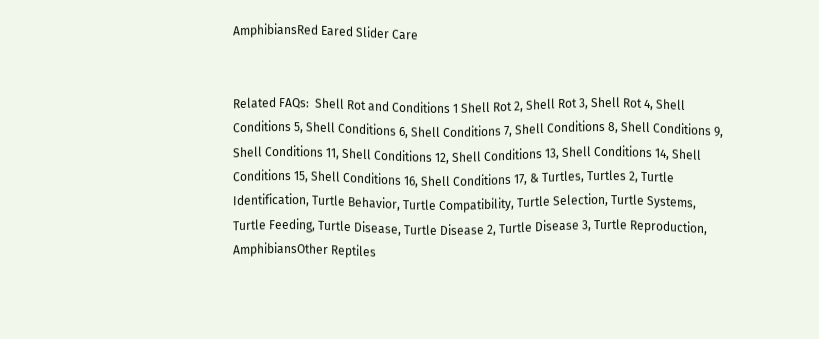AmphibiansRed Eared Slider Care


Related FAQs:  Shell Rot and Conditions 1 Shell Rot 2, Shell Rot 3, Shell Rot 4, Shell Conditions 5, Shell Conditions 6, Shell Conditions 7, Shell Conditions 8, Shell Conditions 9, Shell Conditions 11, Shell Conditions 12, Shell Conditions 13, Shell Conditions 14, Shell Conditions 15, Shell Conditions 16, Shell Conditions 17, & Turtles, Turtles 2, Turtle Identification, Turtle Behavior, Turtle Compatibility, Turtle Selection, Turtle Systems, Turtle Feeding, Turtle Disease, Turtle Disease 2, Turtle Disease 3, Turtle Reproduction, AmphibiansOther Reptiles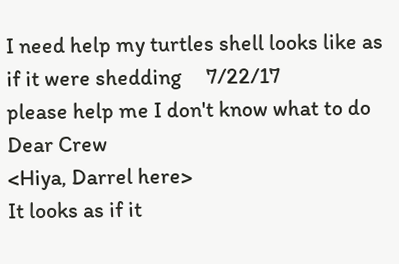I need help my turtles shell looks like as if it were shedding     7/22/17
please help me I don't know what to do
Dear Crew
<Hiya, Darrel here>
It looks as if it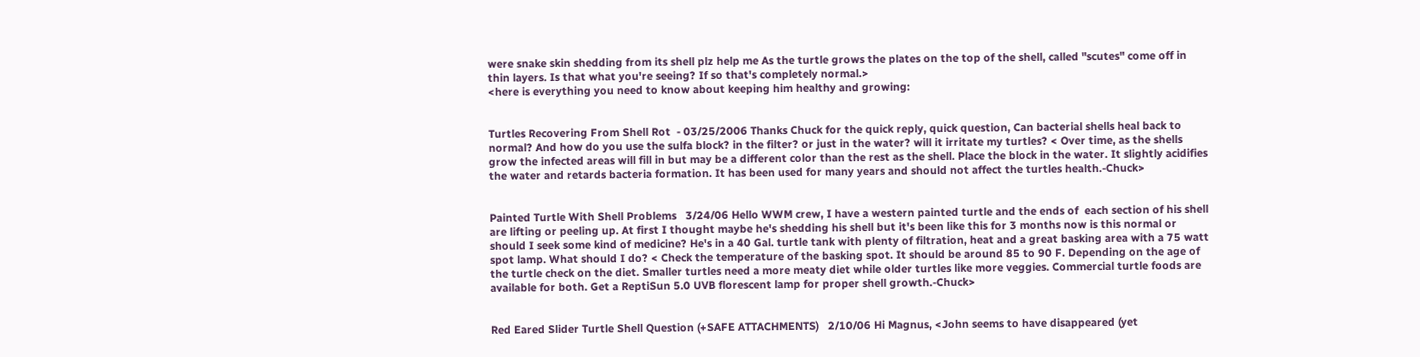were snake skin shedding from its shell plz help me As the turtle grows the plates on the top of the shell, called "scutes" come off in thin layers. Is that what you're seeing? If so that's completely normal.>
<here is everything you need to know about keeping him healthy and growing:


Turtles Recovering From Shell Rot  - 03/25/2006 Thanks Chuck for the quick reply, quick question, Can bacterial shells heal back to normal? And how do you use the sulfa block? in the filter? or just in the water? will it irritate my turtles? < Over time, as the shells grow the infected areas will fill in but may be a different color than the rest as the shell. Place the block in the water. It slightly acidifies the water and retards bacteria formation. It has been used for many years and should not affect the turtles health.-Chuck>


Painted Turtle With Shell Problems   3/24/06 Hello WWM crew, I have a western painted turtle and the ends of  each section of his shell are lifting or peeling up. At first I thought maybe he's shedding his shell but it's been like this for 3 months now is this normal or should I seek some kind of medicine? He's in a 40 Gal. turtle tank with plenty of filtration, heat and a great basking area with a 75 watt spot lamp. What should I do? < Check the temperature of the basking spot. It should be around 85 to 90 F. Depending on the age of the turtle check on the diet. Smaller turtles need a more meaty diet while older turtles like more veggies. Commercial turtle foods are available for both. Get a ReptiSun 5.0 UVB florescent lamp for proper shell growth.-Chuck>


Red Eared Slider Turtle Shell Question (+SAFE ATTACHMENTS)   2/10/06 Hi Magnus, <John seems to have disappeared (yet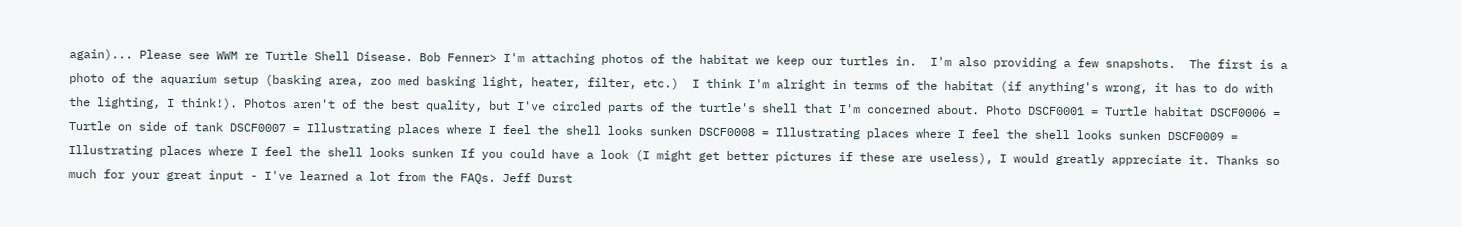again)... Please see WWM re Turtle Shell Disease. Bob Fenner> I'm attaching photos of the habitat we keep our turtles in.  I'm also providing a few snapshots.  The first is a photo of the aquarium setup (basking area, zoo med basking light, heater, filter, etc.)  I think I'm alright in terms of the habitat (if anything's wrong, it has to do with the lighting, I think!). Photos aren't of the best quality, but I've circled parts of the turtle's shell that I'm concerned about. Photo DSCF0001 = Turtle habitat DSCF0006 = Turtle on side of tank DSCF0007 = Illustrating places where I feel the shell looks sunken DSCF0008 = Illustrating places where I feel the shell looks sunken DSCF0009 = Illustrating places where I feel the shell looks sunken If you could have a look (I might get better pictures if these are useless), I would greatly appreciate it. Thanks so much for your great input - I've learned a lot from the FAQs. Jeff Durst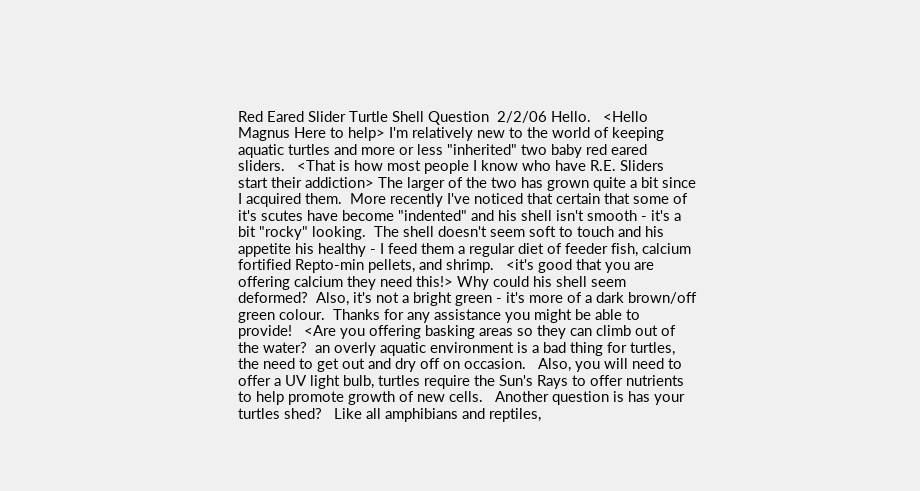Red Eared Slider Turtle Shell Question  2/2/06 Hello.   <Hello Magnus Here to help> I'm relatively new to the world of keeping aquatic turtles and more or less "inherited" two baby red eared sliders.   <That is how most people I know who have R.E. Sliders start their addiction> The larger of the two has grown quite a bit since I acquired them.  More recently I've noticed that certain that some of it's scutes have become "indented" and his shell isn't smooth - it's a bit "rocky" looking.  The shell doesn't seem soft to touch and his appetite his healthy - I feed them a regular diet of feeder fish, calcium fortified Repto-min pellets, and shrimp.   <it's good that you are offering calcium they need this!> Why could his shell seem deformed?  Also, it's not a bright green - it's more of a dark brown/off green colour.  Thanks for any assistance you might be able to provide!   <Are you offering basking areas so they can climb out of the water?  an overly aquatic environment is a bad thing for turtles, the need to get out and dry off on occasion.   Also, you will need to offer a UV light bulb, turtles require the Sun's Rays to offer nutrients to help promote growth of new cells.   Another question is has your turtles shed?   Like all amphibians and reptiles,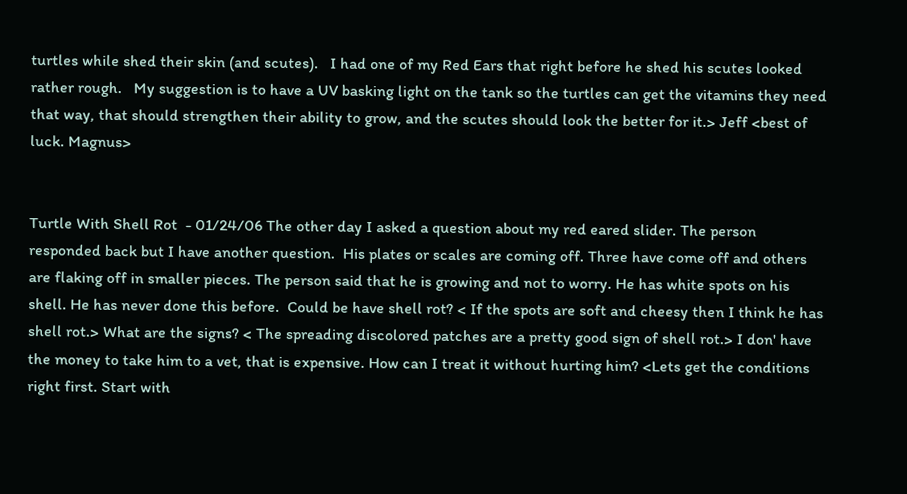turtles while shed their skin (and scutes).   I had one of my Red Ears that right before he shed his scutes looked rather rough.   My suggestion is to have a UV basking light on the tank so the turtles can get the vitamins they need that way, that should strengthen their ability to grow, and the scutes should look the better for it.> Jeff <best of luck. Magnus>


Turtle With Shell Rot  - 01/24/06 The other day I asked a question about my red eared slider. The person responded back but I have another question.  His plates or scales are coming off. Three have come off and others are flaking off in smaller pieces. The person said that he is growing and not to worry. He has white spots on his shell. He has never done this before.  Could be have shell rot? < If the spots are soft and cheesy then I think he has shell rot.> What are the signs? < The spreading discolored patches are a pretty good sign of shell rot.> I don' have the money to take him to a vet, that is expensive. How can I treat it without hurting him? <Lets get the conditions right first. Start with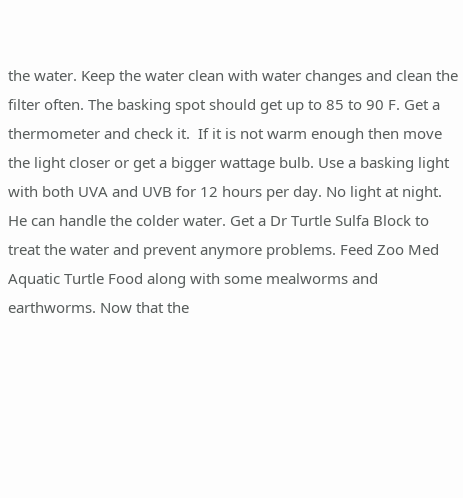the water. Keep the water clean with water changes and clean the filter often. The basking spot should get up to 85 to 90 F. Get a thermometer and check it.  If it is not warm enough then move the light closer or get a bigger wattage bulb. Use a basking light with both UVA and UVB for 12 hours per day. No light at night. He can handle the colder water. Get a Dr Turtle Sulfa Block to treat the water and prevent anymore problems. Feed Zoo Med Aquatic Turtle Food along with some mealworms and earthworms. Now that the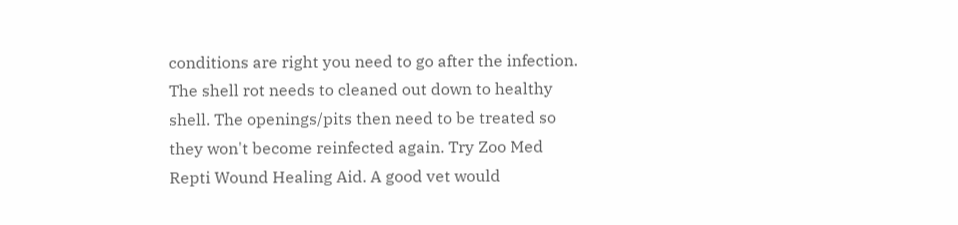conditions are right you need to go after the infection. The shell rot needs to cleaned out down to healthy shell. The openings/pits then need to be treated so they won't become reinfected again. Try Zoo Med Repti Wound Healing Aid. A good vet would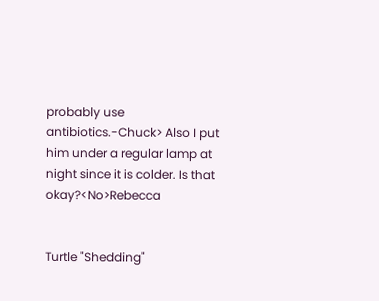probably use antibiotics.-Chuck> Also I put him under a regular lamp at night since it is colder. Is that okay?<No>Rebecca


Turtle "Shedding"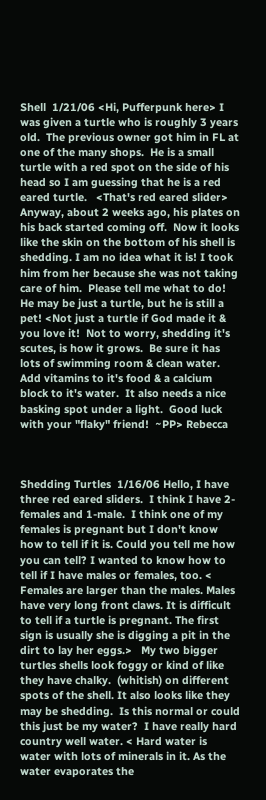Shell  1/21/06 <Hi, Pufferpunk here> I was given a turtle who is roughly 3 years old.  The previous owner got him in FL at one of the many shops.  He is a small turtle with a red spot on the side of his head so I am guessing that he is a red eared turtle.   <That's red eared slider> Anyway, about 2 weeks ago, his plates on his back started coming off.  Now it looks like the skin on the bottom of his shell is shedding. I am no idea what it is! I took him from her because she was not taking care of him.  Please tell me what to do! He may be just a turtle, but he is still a pet! <Not just a turtle if God made it & you love it!  Not to worry, shedding it's scutes, is how it grows.  Be sure it has lots of swimming room & clean water.  Add vitamins to it's food & a calcium block to it's water.  It also needs a nice basking spot under a light.  Good luck with your "flaky" friend!  ~PP> Rebecca



Shedding Turtles  1/16/06 Hello, I have three red eared sliders.  I think I have 2-females and 1-male.  I think one of my females is pregnant but I don't know how to tell if it is. Could you tell me how you can tell? I wanted to know how to tell if I have males or females, too. < Females are larger than the males. Males have very long front claws. It is difficult to tell if a turtle is pregnant. The first sign is usually she is digging a pit in the dirt to lay her eggs.>   My two bigger turtles shells look foggy or kind of like they have chalky.  (whitish) on different spots of the shell. It also looks like they may be shedding.  Is this normal or could this just be my water?  I have really hard country well water. < Hard water is water with lots of minerals in it. As the water evaporates the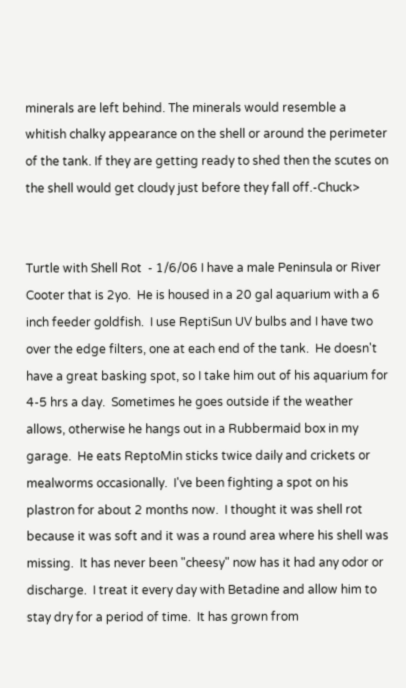minerals are left behind. The minerals would resemble a whitish chalky appearance on the shell or around the perimeter of the tank. If they are getting ready to shed then the scutes on the shell would get cloudy just before they fall off.-Chuck>


Turtle with Shell Rot  - 1/6/06 I have a male Peninsula or River Cooter that is 2yo.  He is housed in a 20 gal aquarium with a 6 inch feeder goldfish.  I use ReptiSun UV bulbs and I have two over the edge filters, one at each end of the tank.  He doesn't have a great basking spot, so I take him out of his aquarium for 4-5 hrs a day.  Sometimes he goes outside if the weather allows, otherwise he hangs out in a Rubbermaid box in my garage.  He eats ReptoMin sticks twice daily and crickets or mealworms occasionally.  I've been fighting a spot on his plastron for about 2 months now.  I thought it was shell rot because it was soft and it was a round area where his shell was missing.  It has never been "cheesy" now has it had any odor or discharge.  I treat it every day with Betadine and allow him to stay dry for a period of time.  It has grown from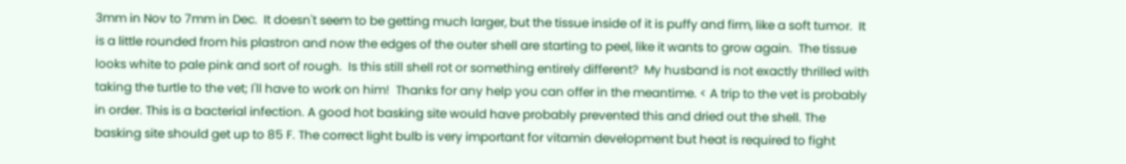3mm in Nov to 7mm in Dec.  It doesn't seem to be getting much larger, but the tissue inside of it is puffy and firm, like a soft tumor.  It is a little rounded from his plastron and now the edges of the outer shell are starting to peel, like it wants to grow again.  The tissue looks white to pale pink and sort of rough.  Is this still shell rot or something entirely different?  My husband is not exactly thrilled with taking the turtle to the vet; I'll have to work on him!  Thanks for any help you can offer in the meantime. < A trip to the vet is probably in order. This is a bacterial infection. A good hot basking site would have probably prevented this and dried out the shell. The basking site should get up to 85 F. The correct light bulb is very important for vitamin development but heat is required to fight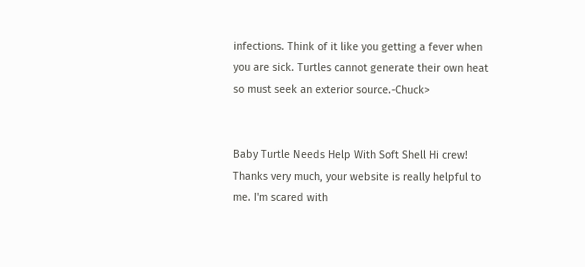infections. Think of it like you getting a fever when you are sick. Turtles cannot generate their own heat so must seek an exterior source.-Chuck>


Baby Turtle Needs Help With Soft Shell Hi crew! Thanks very much, your website is really helpful to me. I'm scared with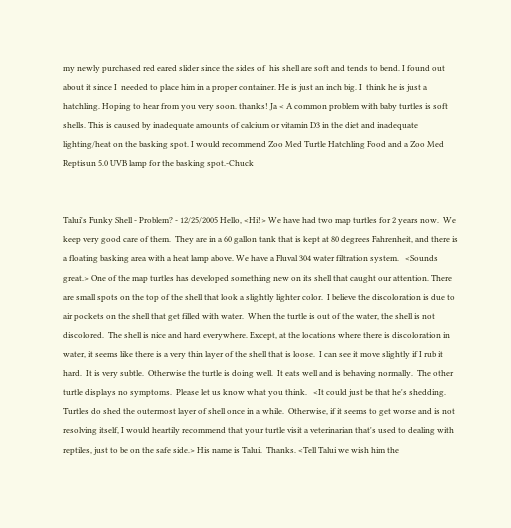my newly purchased red eared slider since the sides of  his shell are soft and tends to bend. I found out about it since I  needed to place him in a proper container. He is just an inch big. I  think he is just a hatchling. Hoping to hear from you very soon. thanks! Ja < A common problem with baby turtles is soft shells. This is caused by inadequate amounts of calcium or vitamin D3 in the diet and inadequate lighting/heat on the basking spot. I would recommend Zoo Med Turtle Hatchling Food and a Zoo Med Reptisun 5.0 UVB lamp for the basking spot.-Chuck


Talui's Funky Shell - Problem? - 12/25/2005 Hello, <Hi!> We have had two map turtles for 2 years now.  We keep very good care of them.  They are in a 60 gallon tank that is kept at 80 degrees Fahrenheit, and there is a floating basking area with a heat lamp above. We have a Fluval 304 water filtration system.   <Sounds great.> One of the map turtles has developed something new on its shell that caught our attention. There are small spots on the top of the shell that look a slightly lighter color.  I believe the discoloration is due to air pockets on the shell that get filled with water.  When the turtle is out of the water, the shell is not discolored.  The shell is nice and hard everywhere. Except, at the locations where there is discoloration in water, it seems like there is a very thin layer of the shell that is loose.  I can see it move slightly if I rub it hard.  It is very subtle.  Otherwise the turtle is doing well.  It eats well and is behaving normally.  The other turtle displays no symptoms.  Please let us know what you think.   <It could just be that he's shedding.  Turtles do shed the outermost layer of shell once in a while.  Otherwise, if it seems to get worse and is not resolving itself, I would heartily recommend that your turtle visit a veterinarian that's used to dealing with reptiles, just to be on the safe side.> His name is Talui.  Thanks. <Tell Talui we wish him the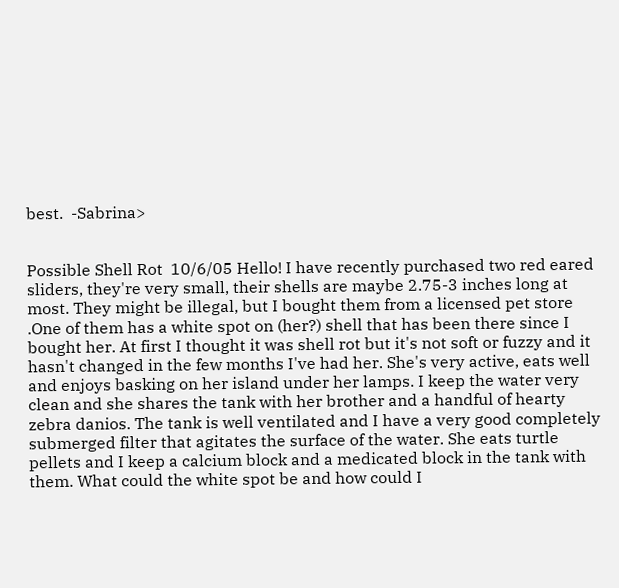best.  -Sabrina>


Possible Shell Rot  10/6/05 Hello! I have recently purchased two red eared sliders, they're very small, their shells are maybe 2.75-3 inches long at most. They might be illegal, but I bought them from a licensed pet store .One of them has a white spot on (her?) shell that has been there since I bought her. At first I thought it was shell rot but it's not soft or fuzzy and it hasn't changed in the few months I've had her. She's very active, eats well and enjoys basking on her island under her lamps. I keep the water very clean and she shares the tank with her brother and a handful of hearty zebra danios. The tank is well ventilated and I have a very good completely submerged filter that agitates the surface of the water. She eats turtle pellets and I keep a calcium block and a medicated block in the tank with them. What could the white spot be and how could I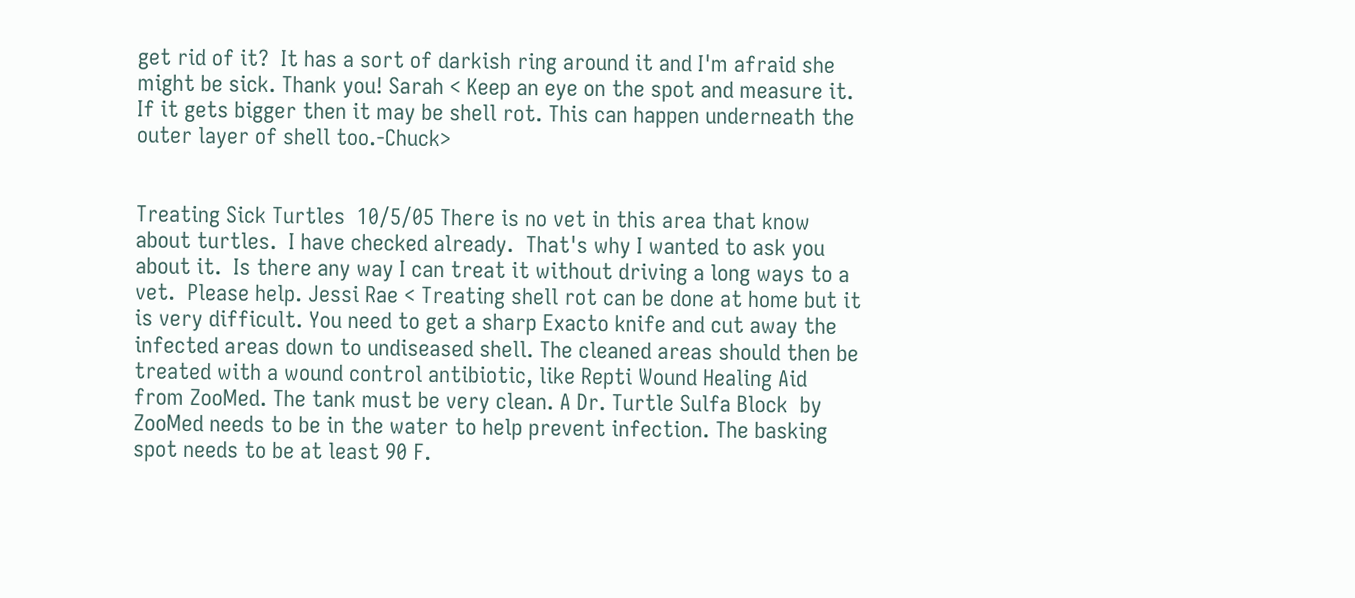get rid of it?  It has a sort of darkish ring around it and I'm afraid she might be sick. Thank you! Sarah < Keep an eye on the spot and measure it. If it gets bigger then it may be shell rot. This can happen underneath the outer layer of shell too.-Chuck>


Treating Sick Turtles  10/5/05 There is no vet in this area that know about turtles.  I have checked already.  That's why I wanted to ask you about it.  Is there any way I can treat it without driving a long ways to a vet.  Please help. Jessi Rae < Treating shell rot can be done at home but it is very difficult. You need to get a sharp Exacto knife and cut away the infected areas down to undiseased shell. The cleaned areas should then be treated with a wound control antibiotic, like Repti Wound Healing Aid from ZooMed. The tank must be very clean. A Dr. Turtle Sulfa Block  by ZooMed needs to be in the water to help prevent infection. The basking spot needs to be at least 90 F.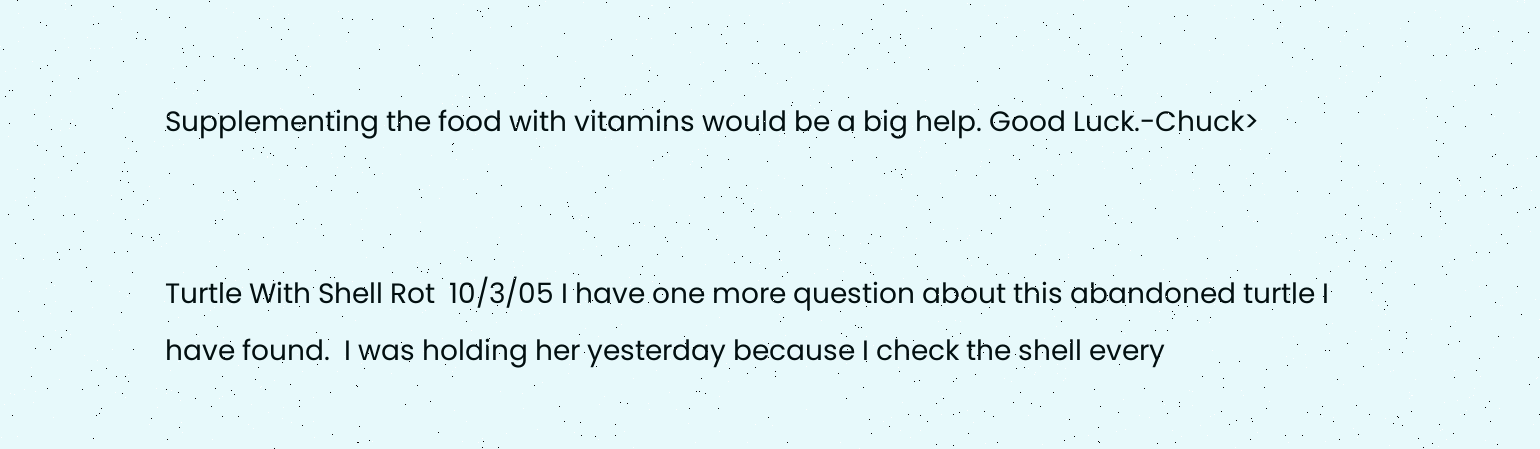Supplementing the food with vitamins would be a big help. Good Luck.-Chuck>


Turtle With Shell Rot  10/3/05 I have one more question about this abandoned turtle I have found.  I was holding her yesterday because I check the shell every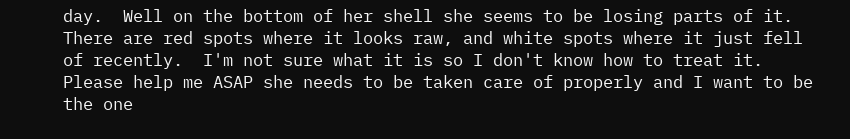day.  Well on the bottom of her shell she seems to be losing parts of it.  There are red spots where it looks raw, and white spots where it just fell of recently.  I'm not sure what it is so I don't know how to treat it.  Please help me ASAP she needs to be taken care of properly and I want to be the one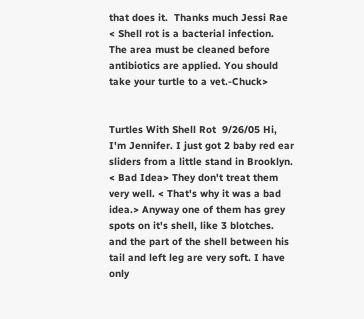that does it.  Thanks much Jessi Rae < Shell rot is a bacterial infection. The area must be cleaned before antibiotics are applied. You should take your turtle to a vet.-Chuck>


Turtles With Shell Rot  9/26/05 Hi, I'm Jennifer. I just got 2 baby red ear sliders from a little stand in Brooklyn. < Bad Idea> They don't treat them very well. < That's why it was a bad idea.> Anyway one of them has grey spots on it's shell, like 3 blotches. and the part of the shell between his tail and left leg are very soft. I have only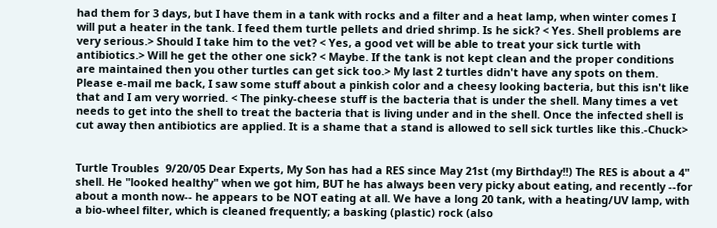had them for 3 days, but I have them in a tank with rocks and a filter and a heat lamp, when winter comes I will put a heater in the tank. I feed them turtle pellets and dried shrimp. Is he sick? < Yes. Shell problems are very serious.> Should I take him to the vet? < Yes, a good vet will be able to treat your sick turtle with antibiotics.> Will he get the other one sick? < Maybe. If the tank is not kept clean and the proper conditions are maintained then you other turtles can get sick too.> My last 2 turtles didn't have any spots on them. Please e-mail me back, I saw some stuff about a pinkish color and a cheesy looking bacteria, but this isn't like that and I am very worried. < The pinky-cheese stuff is the bacteria that is under the shell. Many times a vet needs to get into the shell to treat the bacteria that is living under and in the shell. Once the infected shell is cut away then antibiotics are applied. It is a shame that a stand is allowed to sell sick turtles like this.-Chuck>


Turtle Troubles  9/20/05 Dear Experts, My Son has had a RES since May 21st (my Birthday!!) The RES is about a 4" shell. He "looked healthy" when we got him, BUT he has always been very picky about eating, and recently --for about a month now-- he appears to be NOT eating at all. We have a long 20 tank, with a heating/UV lamp, with a bio-wheel filter, which is cleaned frequently; a basking (plastic) rock (also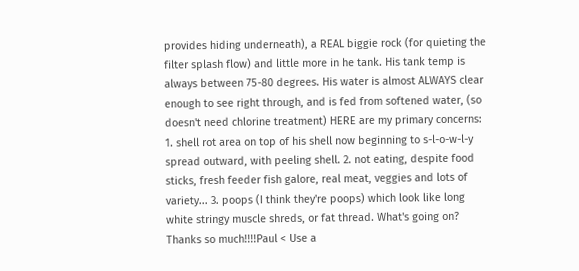provides hiding underneath), a REAL biggie rock (for quieting the filter splash flow) and little more in he tank. His tank temp is always between 75-80 degrees. His water is almost ALWAYS clear enough to see right through, and is fed from softened water, (so doesn't need chlorine treatment) HERE are my primary concerns: 1. shell rot area on top of his shell now beginning to s-l-o-w-l-y spread outward, with peeling shell. 2. not eating, despite food sticks, fresh feeder fish galore, real meat, veggies and lots of variety... 3. poops (I think they're poops) which look like long white stringy muscle shreds, or fat thread. What's going on? Thanks so much!!!!Paul < Use a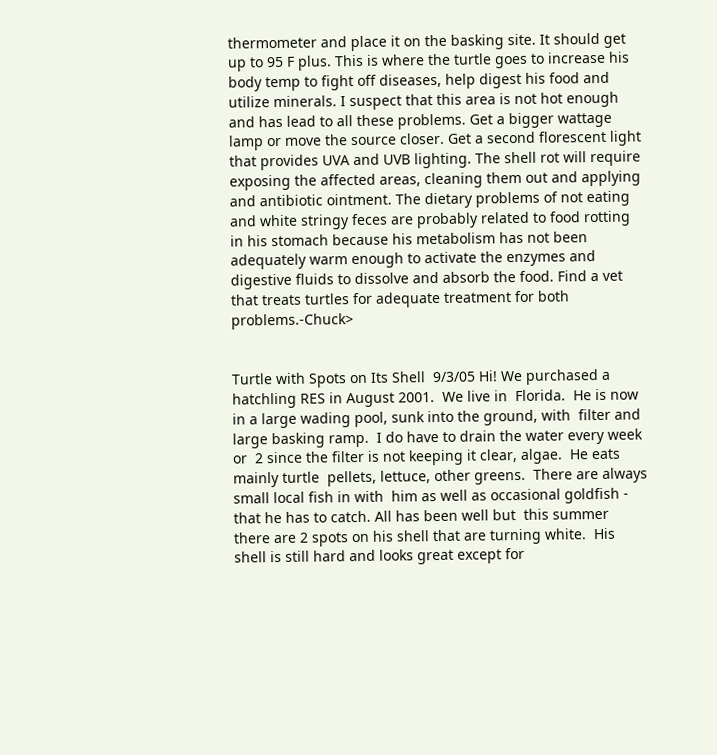thermometer and place it on the basking site. It should get up to 95 F plus. This is where the turtle goes to increase his body temp to fight off diseases, help digest his food and utilize minerals. I suspect that this area is not hot enough and has lead to all these problems. Get a bigger wattage lamp or move the source closer. Get a second florescent light that provides UVA and UVB lighting. The shell rot will require exposing the affected areas, cleaning them out and applying and antibiotic ointment. The dietary problems of not eating and white stringy feces are probably related to food rotting in his stomach because his metabolism has not been adequately warm enough to activate the enzymes and digestive fluids to dissolve and absorb the food. Find a vet that treats turtles for adequate treatment for both problems.-Chuck>


Turtle with Spots on Its Shell  9/3/05 Hi! We purchased a hatchling RES in August 2001.  We live in  Florida.  He is now in a large wading pool, sunk into the ground, with  filter and large basking ramp.  I do have to drain the water every week or  2 since the filter is not keeping it clear, algae.  He eats mainly turtle  pellets, lettuce, other greens.  There are always small local fish in with  him as well as occasional goldfish - that he has to catch. All has been well but  this summer there are 2 spots on his shell that are turning white.  His  shell is still hard and looks great except for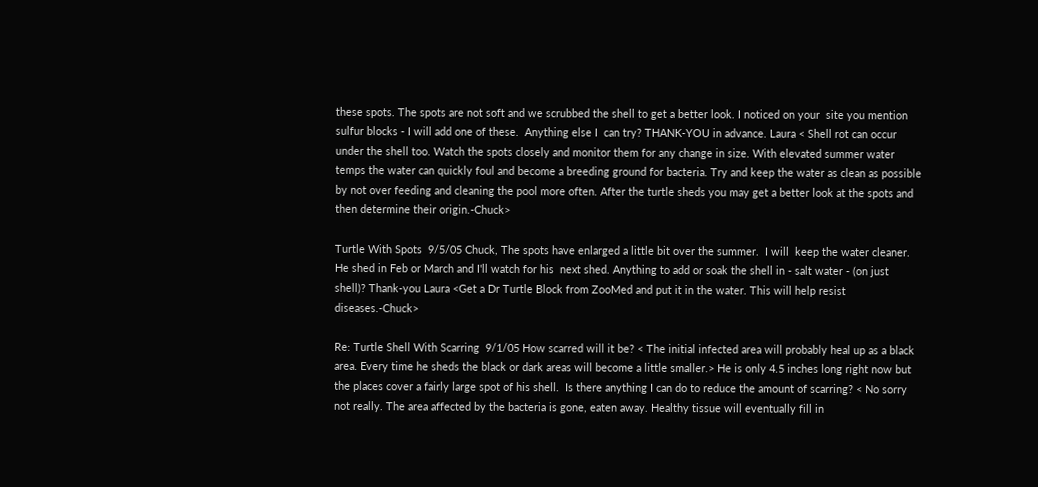these spots. The spots are not soft and we scrubbed the shell to get a better look. I noticed on your  site you mention sulfur blocks - I will add one of these.  Anything else I  can try? THANK-YOU in advance. Laura < Shell rot can occur under the shell too. Watch the spots closely and monitor them for any change in size. With elevated summer water temps the water can quickly foul and become a breeding ground for bacteria. Try and keep the water as clean as possible by not over feeding and cleaning the pool more often. After the turtle sheds you may get a better look at the spots and then determine their origin.-Chuck>

Turtle With Spots  9/5/05 Chuck, The spots have enlarged a little bit over the summer.  I will  keep the water cleaner.  He shed in Feb or March and I'll watch for his  next shed. Anything to add or soak the shell in - salt water - (on just  shell)? Thank-you Laura <Get a Dr Turtle Block from ZooMed and put it in the water. This will help resist diseases.-Chuck>

Re: Turtle Shell With Scarring  9/1/05 How scarred will it be? < The initial infected area will probably heal up as a black area. Every time he sheds the black or dark areas will become a little smaller.> He is only 4.5 inches long right now but the places cover a fairly large spot of his shell.  Is there anything I can do to reduce the amount of scarring? < No sorry not really. The area affected by the bacteria is gone, eaten away. Healthy tissue will eventually fill in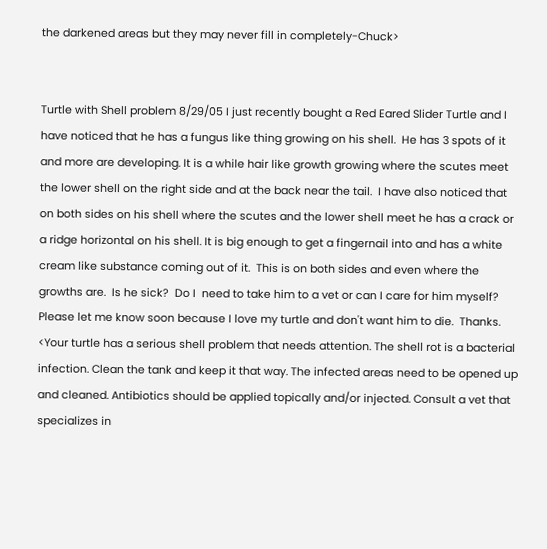the darkened areas but they may never fill in completely-Chuck>


Turtle with Shell problem 8/29/05 I just recently bought a Red Eared Slider Turtle and I have noticed that he has a fungus like thing growing on his shell.  He has 3 spots of it and more are developing. It is a while hair like growth growing where the scutes meet the lower shell on the right side and at the back near the tail.  I have also noticed that on both sides on his shell where the scutes and the lower shell meet he has a crack or a ridge horizontal on his shell. It is big enough to get a fingernail into and has a white cream like substance coming out of it.  This is on both sides and even where the growths are.  Is he sick?  Do I  need to take him to a vet or can I care for him myself?  Please let me know soon because I love my turtle and don't want him to die.  Thanks. <Your turtle has a serious shell problem that needs attention. The shell rot is a bacterial infection. Clean the tank and keep it that way. The infected areas need to be opened up and cleaned. Antibiotics should be applied topically and/or injected. Consult a vet that specializes in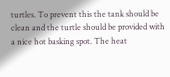turtles. To prevent this the tank should be clean and the turtle should be provided with a nice hot basking spot. The heat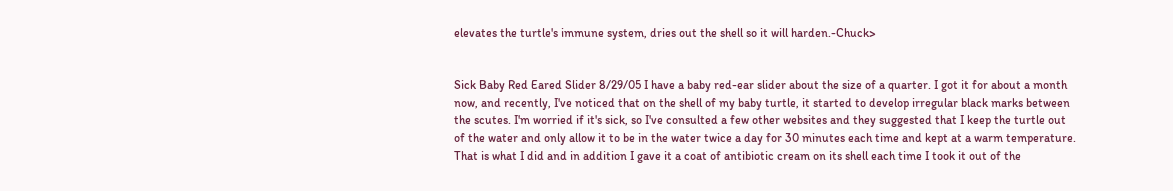elevates the turtle's immune system, dries out the shell so it will harden.-Chuck>


Sick Baby Red Eared Slider 8/29/05 I have a baby red-ear slider about the size of a quarter. I got it for about a month now, and recently, I've noticed that on the shell of my baby turtle, it started to develop irregular black marks between the scutes. I'm worried if it's sick, so I've consulted a few other websites and they suggested that I keep the turtle out of the water and only allow it to be in the water twice a day for 30 minutes each time and kept at a warm temperature. That is what I did and in addition I gave it a coat of antibiotic cream on its shell each time I took it out of the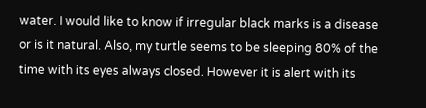water. I would like to know if irregular black marks is a disease or is it natural. Also, my turtle seems to be sleeping 80% of the time with its eyes always closed. However it is alert with its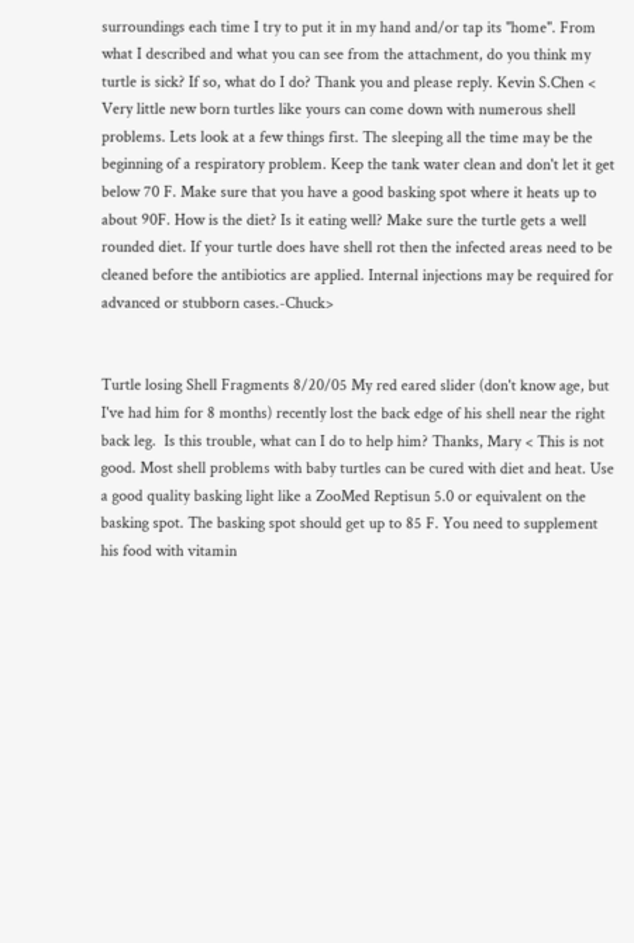surroundings each time I try to put it in my hand and/or tap its "home". From what I described and what you can see from the attachment, do you think my turtle is sick? If so, what do I do? Thank you and please reply. Kevin S.Chen < Very little new born turtles like yours can come down with numerous shell problems. Lets look at a few things first. The sleeping all the time may be the beginning of a respiratory problem. Keep the tank water clean and don't let it get below 70 F. Make sure that you have a good basking spot where it heats up to about 90F. How is the diet? Is it eating well? Make sure the turtle gets a well rounded diet. If your turtle does have shell rot then the infected areas need to be cleaned before the antibiotics are applied. Internal injections may be required for advanced or stubborn cases.-Chuck>


Turtle losing Shell Fragments 8/20/05 My red eared slider (don't know age, but I've had him for 8 months) recently lost the back edge of his shell near the right back leg.  Is this trouble, what can I do to help him? Thanks, Mary < This is not good. Most shell problems with baby turtles can be cured with diet and heat. Use a good quality basking light like a ZooMed Reptisun 5.0 or equivalent on the basking spot. The basking spot should get up to 85 F. You need to supplement his food with vitamin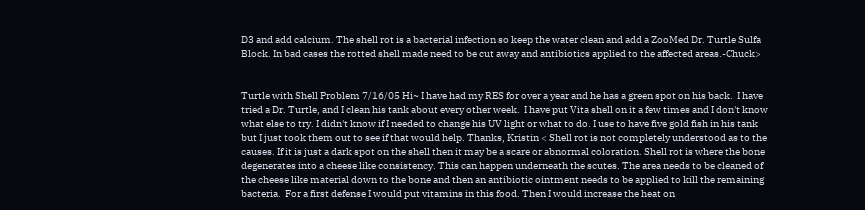D3 and add calcium. The shell rot is a bacterial infection so keep the water clean and add a ZooMed Dr. Turtle Sulfa Block. In bad cases the rotted shell made need to be cut away and antibiotics applied to the affected areas.-Chuck>


Turtle with Shell Problem 7/16/05 Hi~ I have had my RES for over a year and he has a green spot on his back.  I have tried a Dr. Turtle, and I clean his tank about every other week.  I have put Vita shell on it a few times and I don't know what else to try. I didn't know if I needed to change his UV light or what to do. I use to have five gold fish in his tank but I just took them out to see if that would help. Thanks, Kristin < Shell rot is not completely understood as to the causes. If it is just a dark spot on the shell then it may be a scare or abnormal coloration. Shell rot is where the bone degenerates into a cheese like consistency. This can happen underneath the scutes. The area needs to be cleaned of the cheese like material down to the bone and then an antibiotic ointment needs to be applied to kill the remaining bacteria.  For a first defense I would put vitamins in this food. Then I would increase the heat on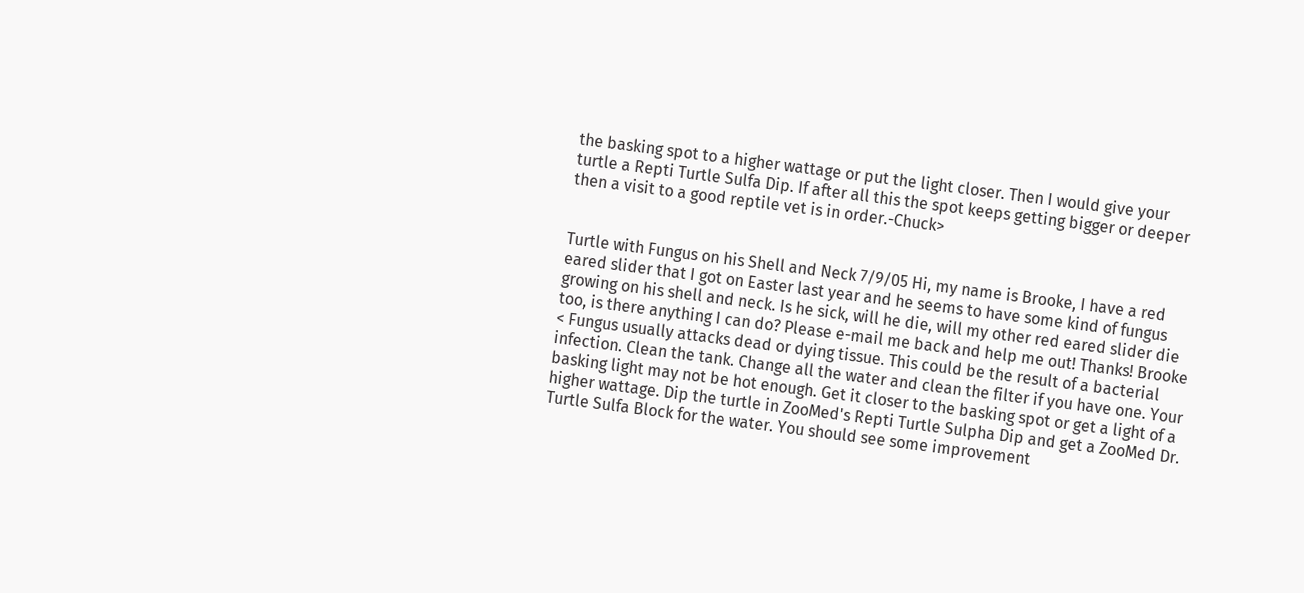the basking spot to a higher wattage or put the light closer. Then I would give your turtle a Repti Turtle Sulfa Dip. If after all this the spot keeps getting bigger or deeper then a visit to a good reptile vet is in order.-Chuck>


Turtle with Fungus on his Shell and Neck 7/9/05 Hi, my name is Brooke, I have a red eared slider that I got on Easter last year and he seems to have some kind of fungus growing on his shell and neck. Is he sick, will he die, will my other red eared slider die too, is there anything I can do? Please e-mail me back and help me out! Thanks! Brooke < Fungus usually attacks dead or dying tissue. This could be the result of a bacterial infection. Clean the tank. Change all the water and clean the filter if you have one. Your basking light may not be hot enough. Get it closer to the basking spot or get a light of a higher wattage. Dip the turtle in ZooMed's Repti Turtle Sulpha Dip and get a ZooMed Dr. Turtle Sulfa Block for the water. You should see some improvement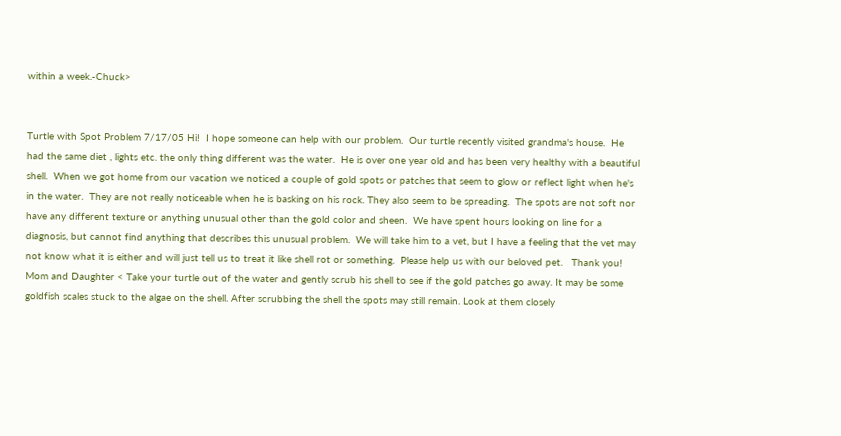within a week.-Chuck>


Turtle with Spot Problem 7/17/05 Hi!  I hope someone can help with our problem.  Our turtle recently visited grandma's house.  He  had the same diet , lights etc. the only thing different was the water.  He is over one year old and has been very healthy with a beautiful shell.  When we got home from our vacation we noticed a couple of gold spots or patches that seem to glow or reflect light when he's in the water.  They are not really noticeable when he is basking on his rock. They also seem to be spreading.  The spots are not soft nor have any different texture or anything unusual other than the gold color and sheen.  We have spent hours looking on line for a diagnosis, but cannot find anything that describes this unusual problem.  We will take him to a vet, but I have a feeling that the vet may not know what it is either and will just tell us to treat it like shell rot or something.  Please help us with our beloved pet.   Thank you!  Mom and Daughter < Take your turtle out of the water and gently scrub his shell to see if the gold patches go away. It may be some goldfish scales stuck to the algae on the shell. After scrubbing the shell the spots may still remain. Look at them closely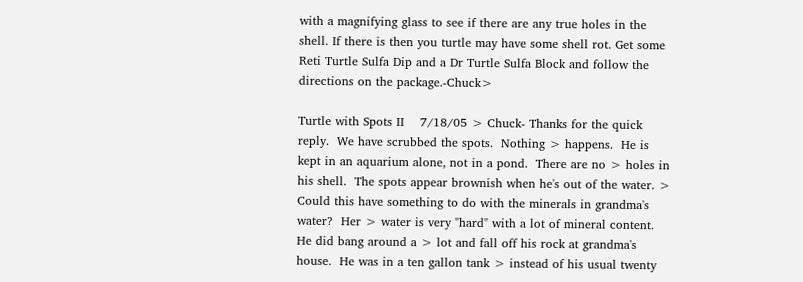with a magnifying glass to see if there are any true holes in the shell. If there is then you turtle may have some shell rot. Get some Reti Turtle Sulfa Dip and a Dr Turtle Sulfa Block and follow the directions on the package.-Chuck>

Turtle with Spots II    7/18/05 > Chuck- Thanks for the quick reply.  We have scrubbed the spots.  Nothing > happens.  He is kept in an aquarium alone, not in a pond.  There are no > holes in his shell.  The spots appear brownish when he's out of the water. > Could this have something to do with the minerals in grandma's water?  Her > water is very "hard" with a lot of mineral content.  He did bang around a > lot and fall off his rock at grandma's house.  He was in a ten gallon tank > instead of his usual twenty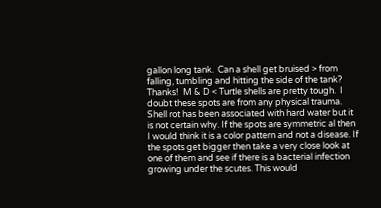gallon long tank.  Can a shell get bruised > from falling, tumbling and hitting the side of the tank?  Thanks!  M & D < Turtle shells are pretty tough.  I doubt these spots are from any physical trauma. Shell rot has been associated with hard water but it is not certain why. If the spots are symmetric al then I would think it is a color pattern and not a disease. If the spots get bigger then take a very close look at one of them and see if there is a bacterial infection growing under the scutes. This would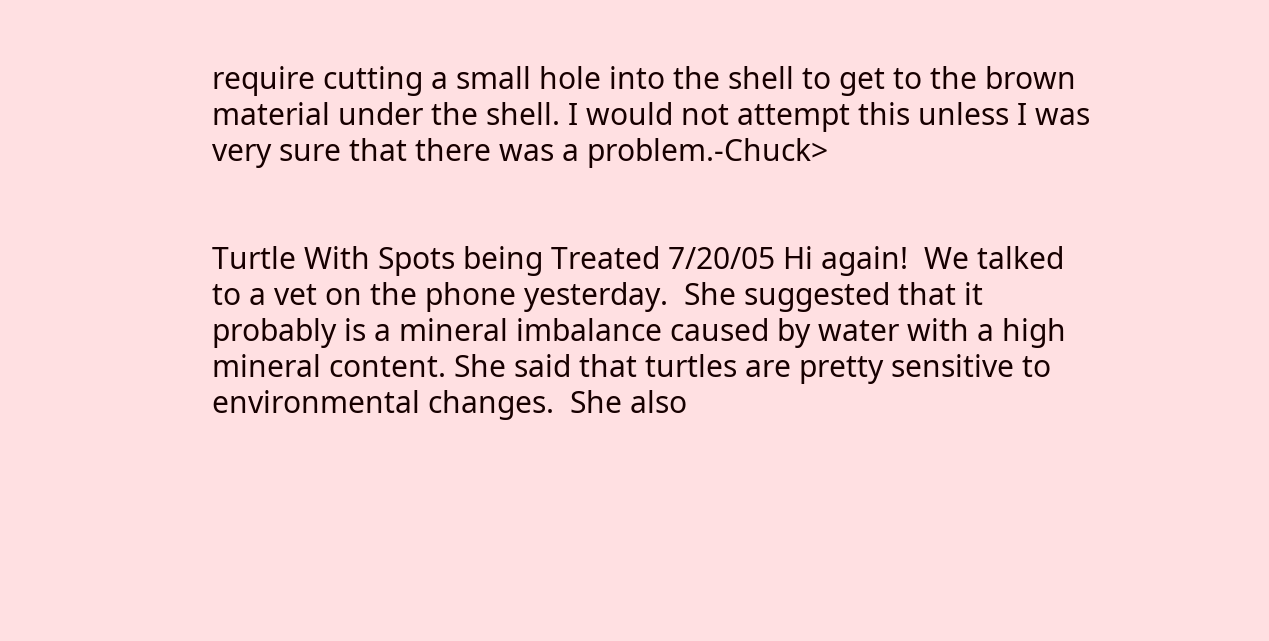require cutting a small hole into the shell to get to the brown material under the shell. I would not attempt this unless I was very sure that there was a problem.-Chuck>


Turtle With Spots being Treated 7/20/05 Hi again!  We talked to a vet on the phone yesterday.  She suggested that it probably is a mineral imbalance caused by water with a high mineral content. She said that turtles are pretty sensitive to environmental changes.  She also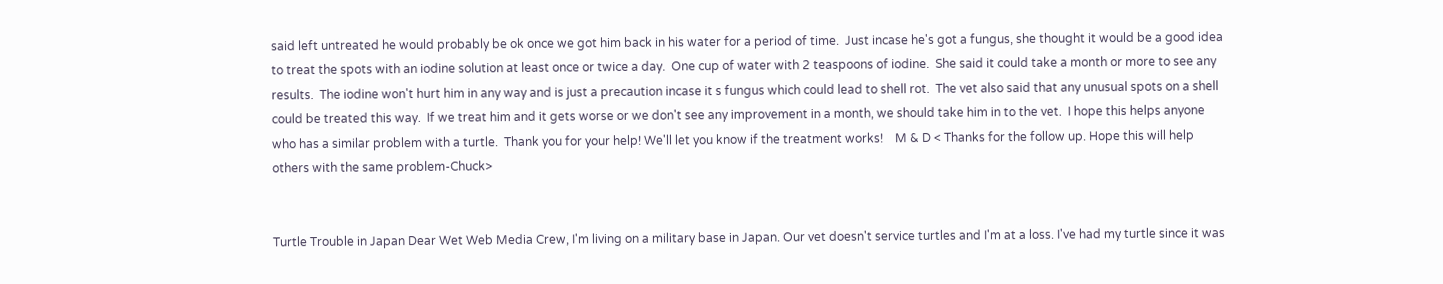said left untreated he would probably be ok once we got him back in his water for a period of time.  Just incase he's got a fungus, she thought it would be a good idea to treat the spots with an iodine solution at least once or twice a day.  One cup of water with 2 teaspoons of iodine.  She said it could take a month or more to see any results.  The iodine won't hurt him in any way and is just a precaution incase it s fungus which could lead to shell rot.  The vet also said that any unusual spots on a shell could be treated this way.  If we treat him and it gets worse or we don't see any improvement in a month, we should take him in to the vet.  I hope this helps anyone who has a similar problem with a turtle.  Thank you for your help! We'll let you know if the treatment works!    M & D < Thanks for the follow up. Hope this will help others with the same problem-Chuck>


Turtle Trouble in Japan Dear Wet Web Media Crew, I'm living on a military base in Japan. Our vet doesn't service turtles and I'm at a loss. I've had my turtle since it was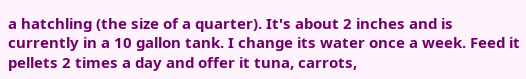a hatchling (the size of a quarter). It's about 2 inches and is currently in a 10 gallon tank. I change its water once a week. Feed it pellets 2 times a day and offer it tuna, carrots,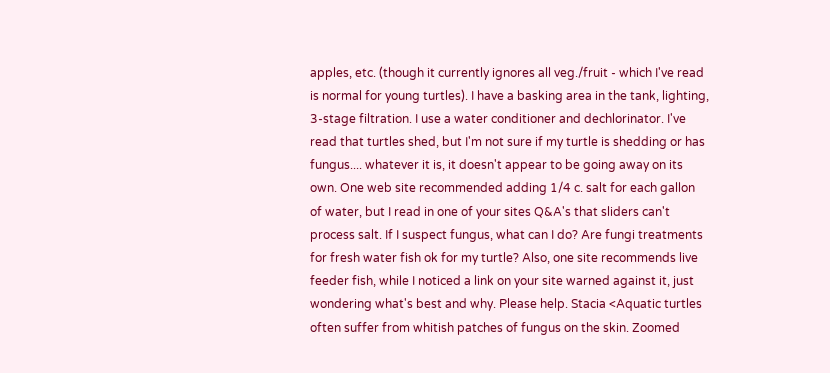apples, etc. (though it currently ignores all veg./fruit - which I've read is normal for young turtles). I have a basking area in the tank, lighting, 3-stage filtration. I use a water conditioner and dechlorinator. I've read that turtles shed, but I'm not sure if my turtle is shedding or has fungus.... whatever it is, it doesn't appear to be going away on its own. One web site recommended adding 1/4 c. salt for each gallon of water, but I read in one of your sites Q&A's that sliders can't process salt. If I suspect fungus, what can I do? Are fungi treatments for fresh water fish ok for my turtle? Also, one site recommends live feeder fish, while I noticed a link on your site warned against it, just wondering what's best and why. Please help. Stacia <Aquatic turtles often suffer from whitish patches of fungus on the skin. Zoomed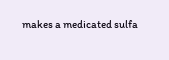makes a medicated sulfa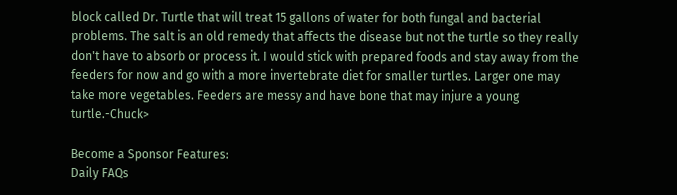block called Dr. Turtle that will treat 15 gallons of water for both fungal and bacterial problems. The salt is an old remedy that affects the disease but not the turtle so they really don't have to absorb or process it. I would stick with prepared foods and stay away from the feeders for now and go with a more invertebrate diet for smaller turtles. Larger one may take more vegetables. Feeders are messy and have bone that may injure a young turtle.-Chuck>

Become a Sponsor Features:
Daily FAQs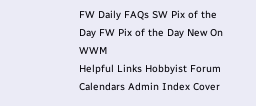FW Daily FAQs SW Pix of the Day FW Pix of the Day New On WWM
Helpful Links Hobbyist Forum Calendars Admin Index Cover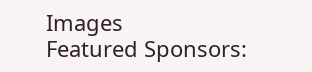Images
Featured Sponsors: